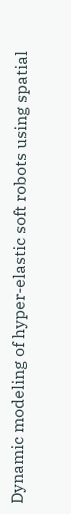Dynamic modeling of hyper-elastic soft robots using spatial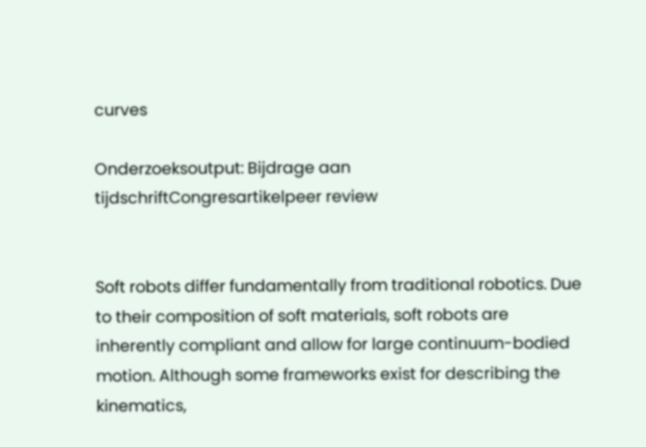curves

Onderzoeksoutput: Bijdrage aan tijdschriftCongresartikelpeer review


Soft robots differ fundamentally from traditional robotics. Due to their composition of soft materials, soft robots are inherently compliant and allow for large continuum-bodied motion. Although some frameworks exist for describing the kinematics,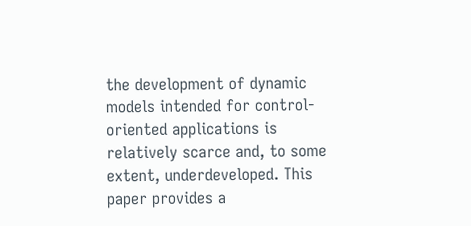the development of dynamic models intended for control-oriented applications is relatively scarce and, to some extent, underdeveloped. This paper provides a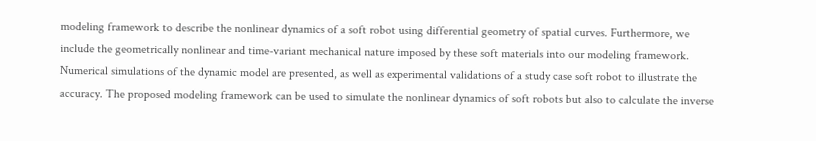modeling framework to describe the nonlinear dynamics of a soft robot using differential geometry of spatial curves. Furthermore, we include the geometrically nonlinear and time-variant mechanical nature imposed by these soft materials into our modeling framework. Numerical simulations of the dynamic model are presented, as well as experimental validations of a study case soft robot to illustrate the accuracy. The proposed modeling framework can be used to simulate the nonlinear dynamics of soft robots but also to calculate the inverse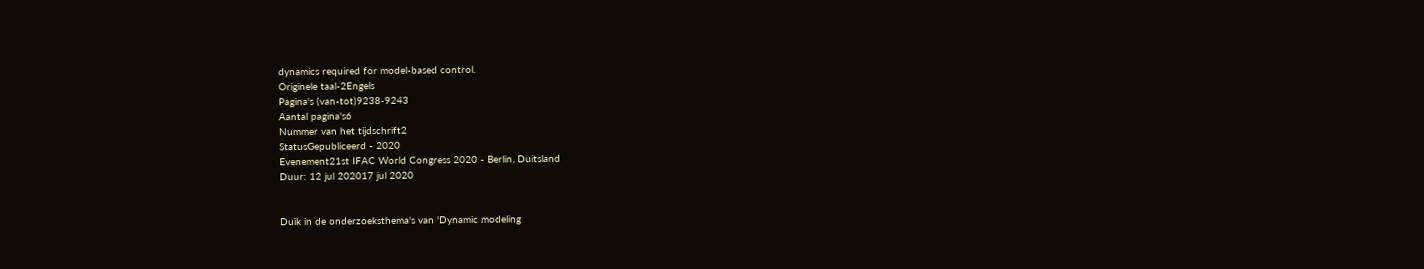dynamics required for model-based control.
Originele taal-2Engels
Pagina's (van-tot)9238-9243
Aantal pagina's6
Nummer van het tijdschrift2
StatusGepubliceerd - 2020
Evenement21st IFAC World Congress 2020 - Berlin, Duitsland
Duur: 12 jul 202017 jul 2020


Duik in de onderzoeksthema's van 'Dynamic modeling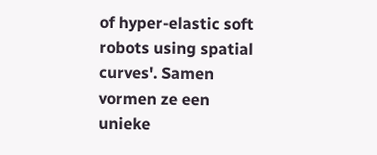of hyper-elastic soft robots using spatial curves'. Samen vormen ze een unieke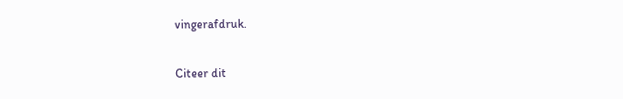vingerafdruk.

Citeer dit